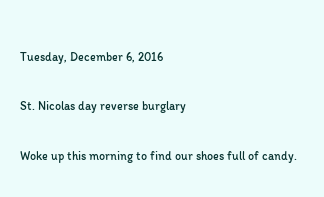Tuesday, December 6, 2016

St. Nicolas day reverse burglary

Woke up this morning to find our shoes full of candy.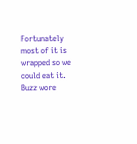Fortunately most of it is wrapped so we could eat it. Buzz wore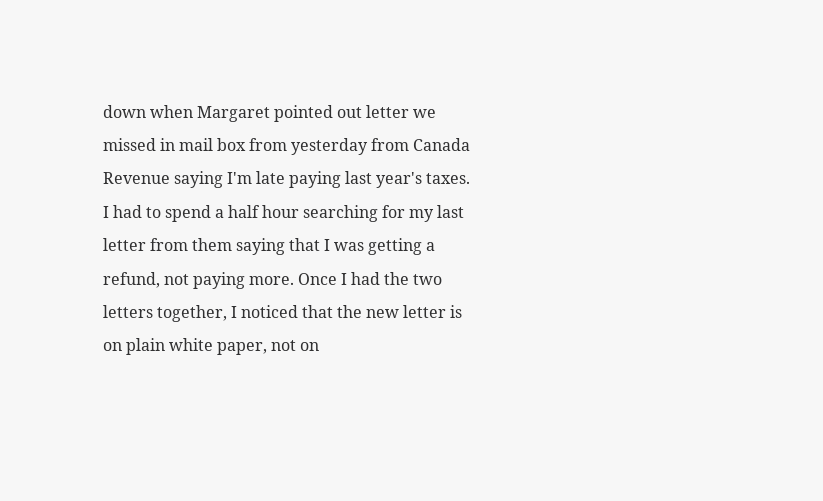down when Margaret pointed out letter we missed in mail box from yesterday from Canada Revenue saying I'm late paying last year's taxes. I had to spend a half hour searching for my last letter from them saying that I was getting a refund, not paying more. Once I had the two letters together, I noticed that the new letter is on plain white paper, not on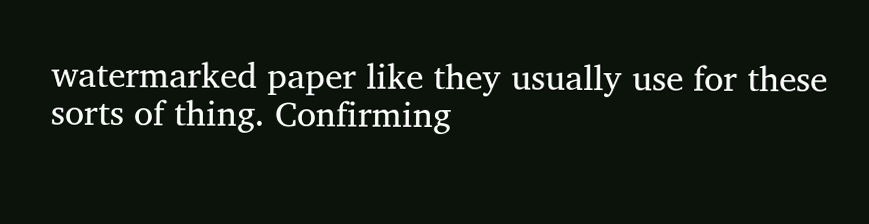watermarked paper like they usually use for these sorts of thing. Confirming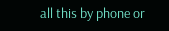all this by phone or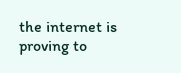the internet is proving to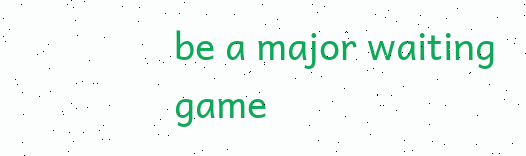be a major waiting game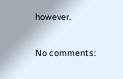however.

No comments: